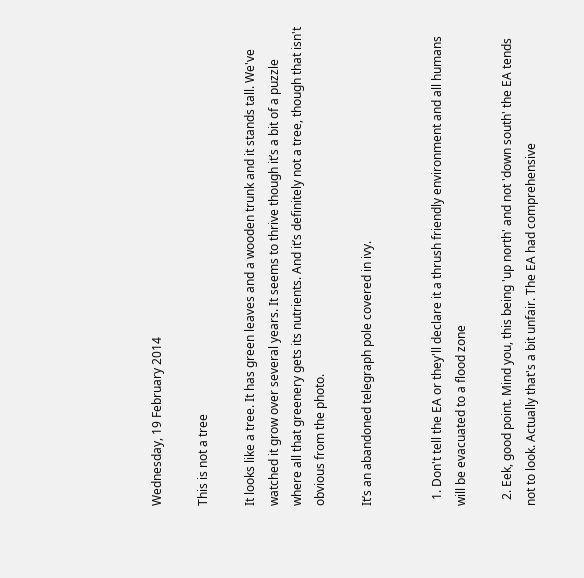Wednesday, 19 February 2014

This is not a tree

It looks like a tree. It has green leaves and a wooden trunk and it stands tall. We've watched it grow over several years. It seems to thrive though it’s a bit of a puzzle where all that greenery gets its nutrients. And it’s definitely not a tree, though that isn't obvious from the photo.

It’s an abandoned telegraph pole covered in ivy.


  1. Don't tell the EA or they'll declare it a thrush friendly environment and all humans will be evacuated to a flood zone

  2. Eek, good point. Mind you, this being 'up north' and not 'down south' the EA tends not to look. Actually that's a bit unfair. The EA had comprehensive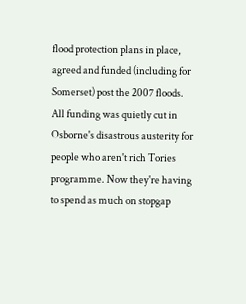flood protection plans in place, agreed and funded (including for Somerset) post the 2007 floods. All funding was quietly cut in Osborne's disastrous austerity for people who aren't rich Tories programme. Now they're having to spend as much on stopgap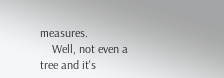measures.
    Well, not even a tree and it's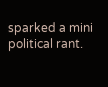sparked a mini political rant.